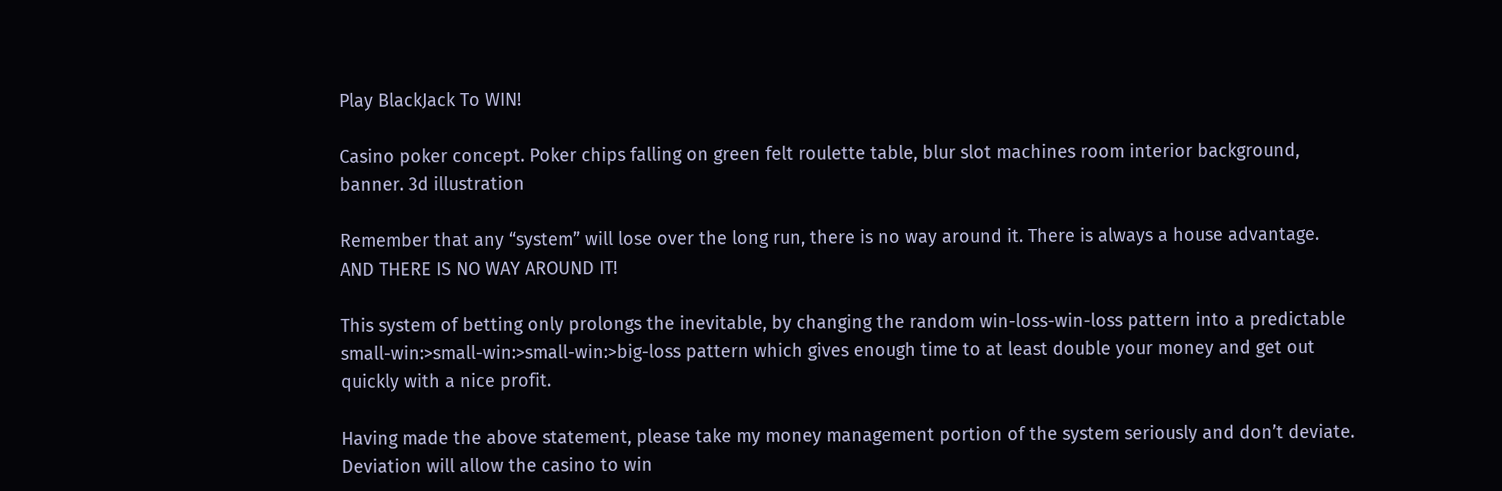Play BlackJack To WIN!

Casino poker concept. Poker chips falling on green felt roulette table, blur slot machines room interior background, banner. 3d illustration

Remember that any “system” will lose over the long run, there is no way around it. There is always a house advantage. AND THERE IS NO WAY AROUND IT!

This system of betting only prolongs the inevitable, by changing the random win-loss-win-loss pattern into a predictable small-win:>small-win:>small-win:>big-loss pattern which gives enough time to at least double your money and get out quickly with a nice profit.

Having made the above statement, please take my money management portion of the system seriously and don’t deviate. Deviation will allow the casino to win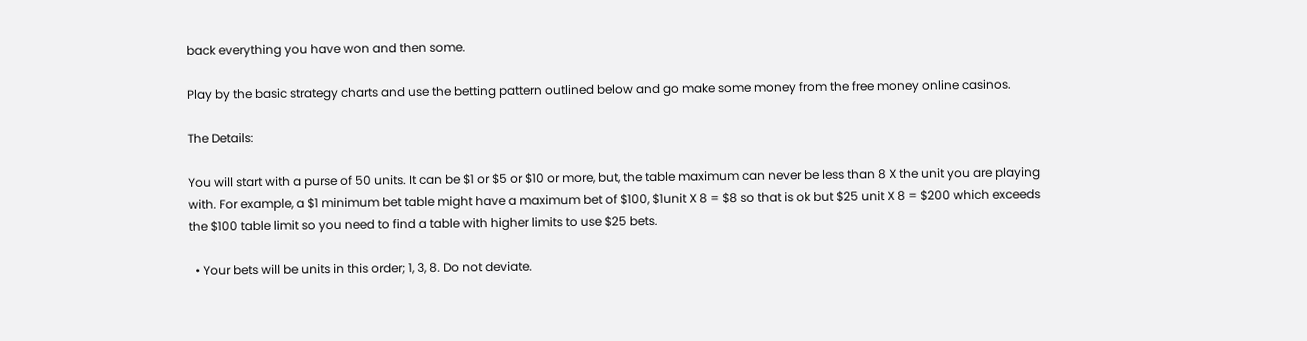back everything you have won and then some.

Play by the basic strategy charts and use the betting pattern outlined below and go make some money from the free money online casinos.

The Details:

You will start with a purse of 50 units. It can be $1 or $5 or $10 or more, but, the table maximum can never be less than 8 X the unit you are playing with. For example, a $1 minimum bet table might have a maximum bet of $100, $1unit X 8 = $8 so that is ok but $25 unit X 8 = $200 which exceeds the $100 table limit so you need to find a table with higher limits to use $25 bets.

  • Your bets will be units in this order; 1, 3, 8. Do not deviate.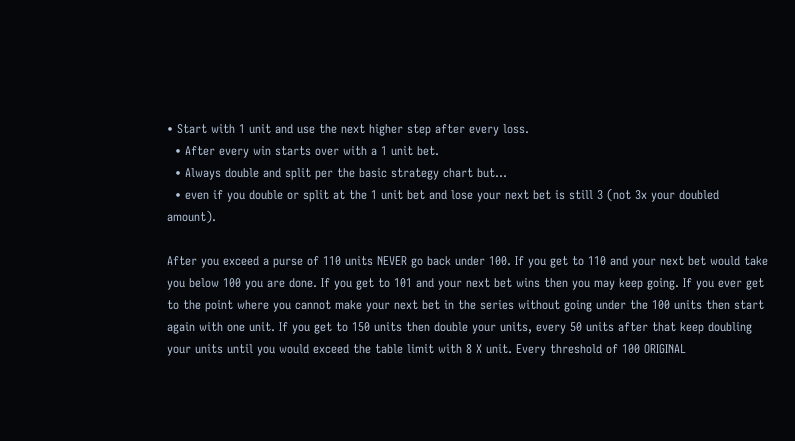• Start with 1 unit and use the next higher step after every loss.
  • After every win starts over with a 1 unit bet.
  • Always double and split per the basic strategy chart but…
  • even if you double or split at the 1 unit bet and lose your next bet is still 3 (not 3x your doubled amount).

After you exceed a purse of 110 units NEVER go back under 100. If you get to 110 and your next bet would take you below 100 you are done. If you get to 101 and your next bet wins then you may keep going. If you ever get to the point where you cannot make your next bet in the series without going under the 100 units then start again with one unit. If you get to 150 units then double your units, every 50 units after that keep doubling your units until you would exceed the table limit with 8 X unit. Every threshold of 100 ORIGINAL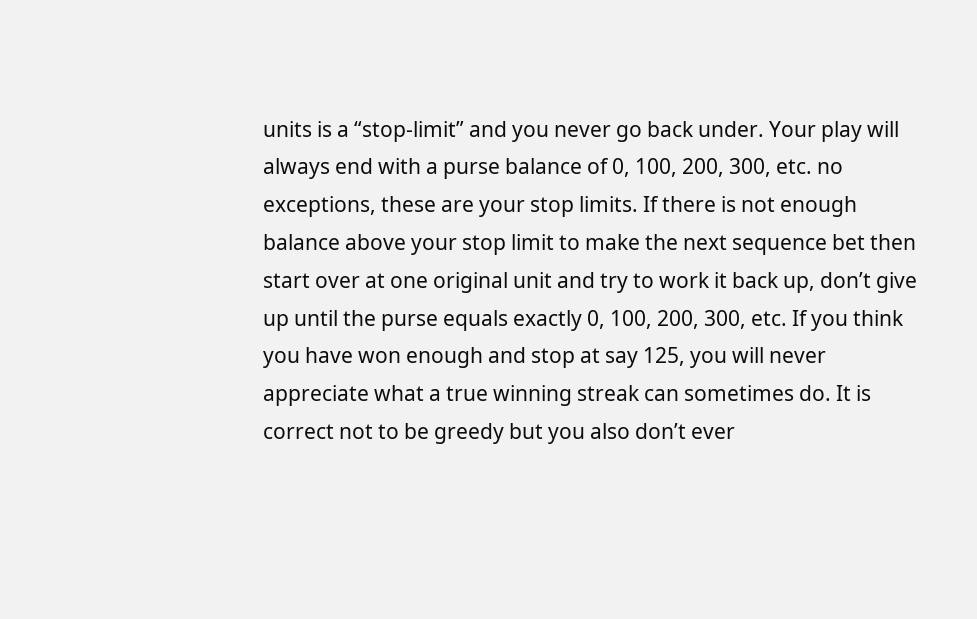units is a “stop-limit” and you never go back under. Your play will always end with a purse balance of 0, 100, 200, 300, etc. no exceptions, these are your stop limits. If there is not enough balance above your stop limit to make the next sequence bet then start over at one original unit and try to work it back up, don’t give up until the purse equals exactly 0, 100, 200, 300, etc. If you think you have won enough and stop at say 125, you will never appreciate what a true winning streak can sometimes do. It is correct not to be greedy but you also don’t ever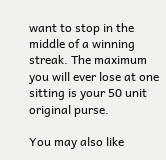want to stop in the middle of a winning streak. The maximum you will ever lose at one sitting is your 50 unit original purse.

You may also like